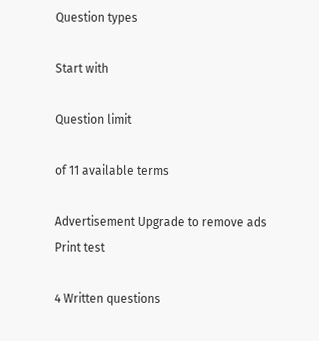Question types

Start with

Question limit

of 11 available terms

Advertisement Upgrade to remove ads
Print test

4 Written questions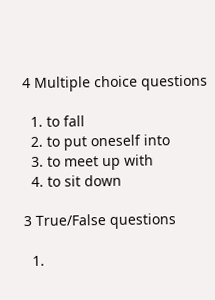4 Multiple choice questions

  1. to fall
  2. to put oneself into
  3. to meet up with
  4. to sit down

3 True/False questions

  1.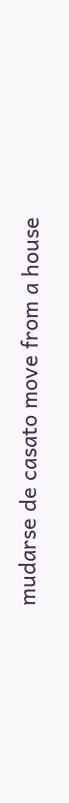mudarse de casato move from a house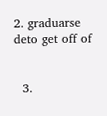2. graduarse deto get off of


  3.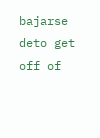bajarse deto get off of